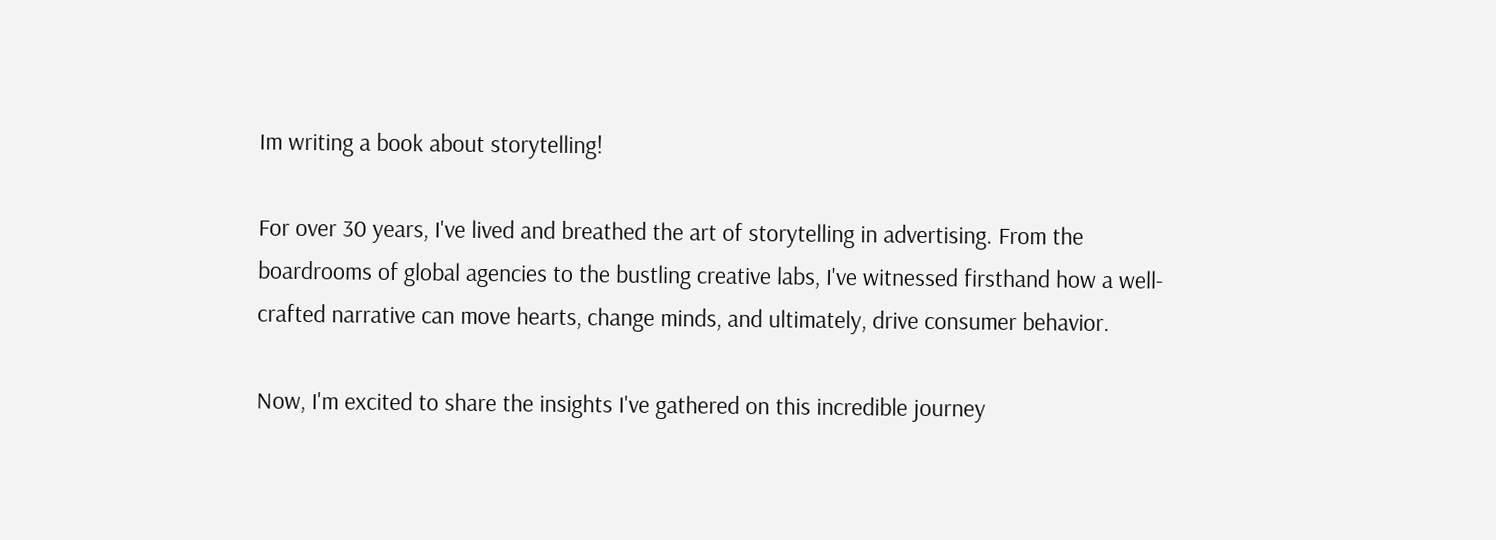Im writing a book about storytelling!

For over 30 years, I've lived and breathed the art of storytelling in advertising. From the boardrooms of global agencies to the bustling creative labs, I've witnessed firsthand how a well-crafted narrative can move hearts, change minds, and ultimately, drive consumer behavior.

Now, I'm excited to share the insights I've gathered on this incredible journey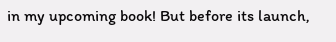in my upcoming book! But before its launch,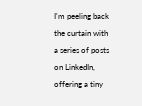I'm peeling back the curtain with a series of posts on LinkedIn, offering a tiny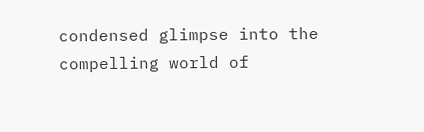condensed glimpse into the compelling world of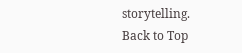storytelling.
Back to Top